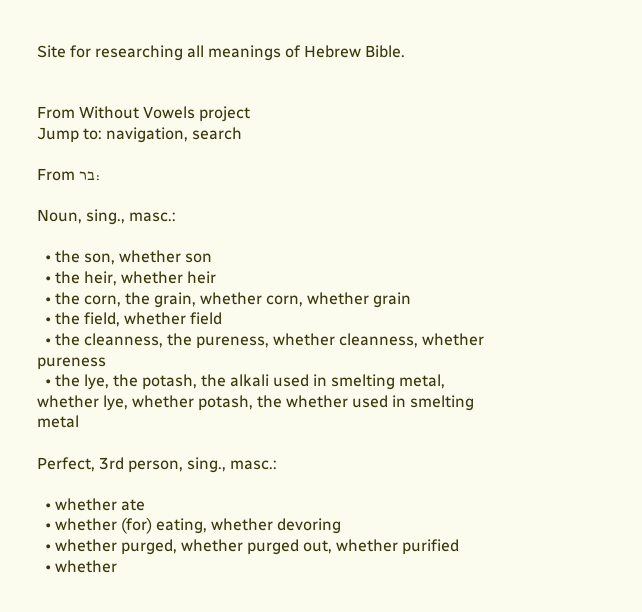Site for researching all meanings of Hebrew Bible.


From Without Vowels project
Jump to: navigation, search

From בר:

Noun, sing., masc.:

  • the son, whether son
  • the heir, whether heir
  • the corn, the grain, whether corn, whether grain
  • the field, whether field
  • the cleanness, the pureness, whether cleanness, whether pureness
  • the lye, the potash, the alkali used in smelting metal, whether lye, whether potash, the whether used in smelting metal

Perfect, 3rd person, sing., masc.:

  • whether ate
  • whether (for) eating, whether devoring
  • whether purged, whether purged out, whether purified
  • whether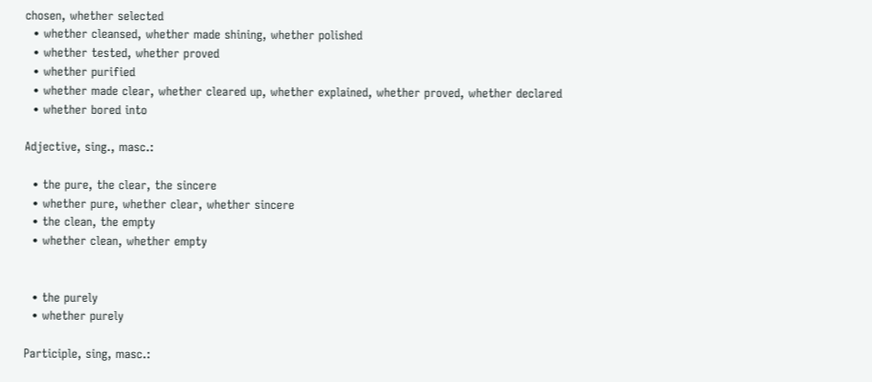chosen, whether selected
  • whether cleansed, whether made shining, whether polished
  • whether tested, whether proved
  • whether purified
  • whether made clear, whether cleared up, whether explained, whether proved, whether declared
  • whether bored into

Adjective, sing., masc.:

  • the pure, the clear, the sincere
  • whether pure, whether clear, whether sincere
  • the clean, the empty
  • whether clean, whether empty


  • the purely
  • whether purely

Participle, sing, masc.: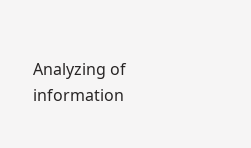Analyzing of information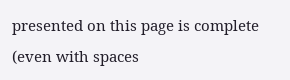presented on this page is complete (even with spaces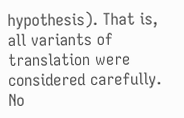hypothesis). That is, all variants of translation were considered carefully. No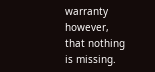warranty however, that nothing is missing.